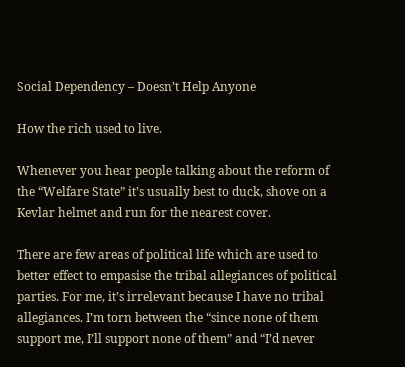Social Dependency – Doesn’t Help Anyone

How the rich used to live.

Whenever you hear people talking about the reform of the “Welfare State” it’s usually best to duck, shove on a Kevlar helmet and run for the nearest cover.

There are few areas of political life which are used to better effect to empasise the tribal allegiances of political parties. For me, it’s irrelevant because I have no tribal allegiances. I’m torn between the “since none of them support me, I’ll support none of them” and “I’d never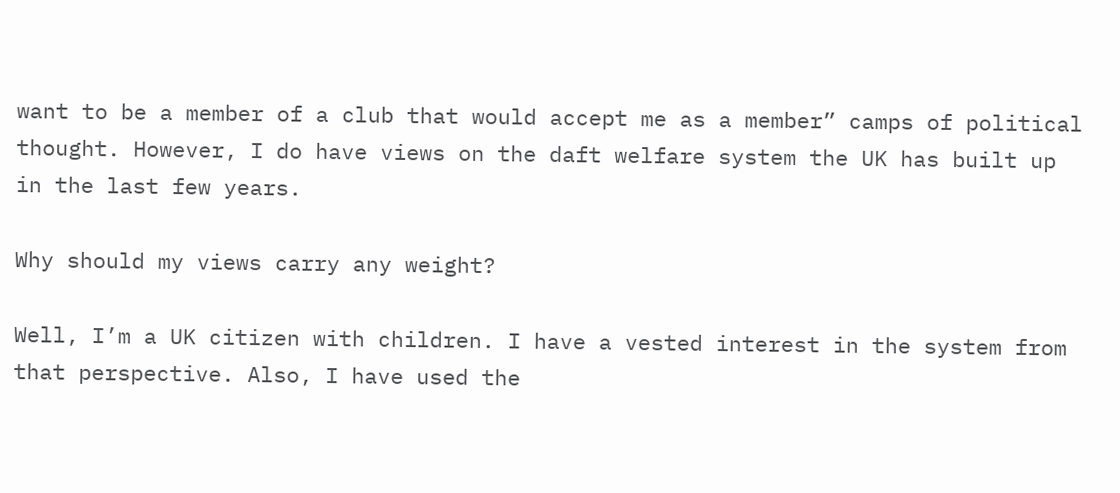want to be a member of a club that would accept me as a member” camps of political thought. However, I do have views on the daft welfare system the UK has built up in the last few years.

Why should my views carry any weight?

Well, I’m a UK citizen with children. I have a vested interest in the system from that perspective. Also, I have used the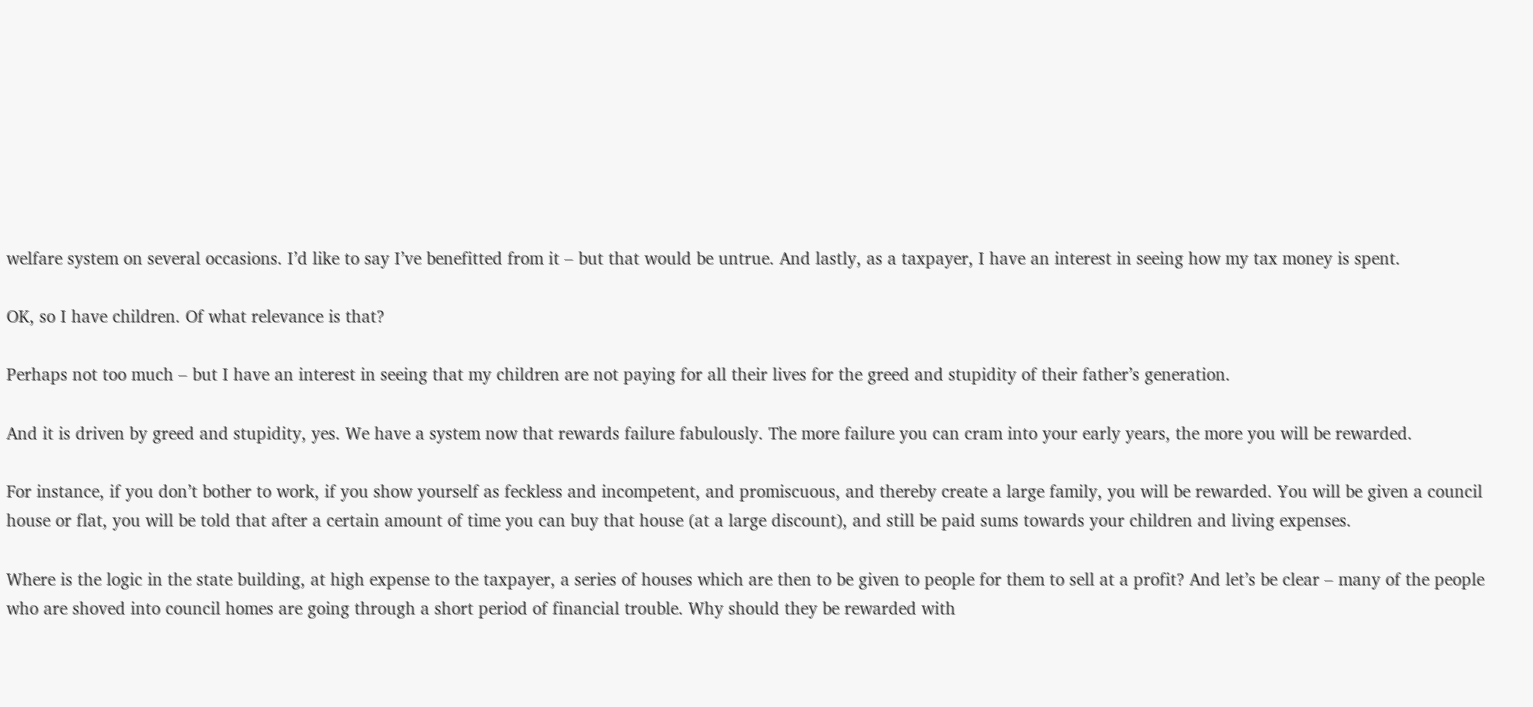welfare system on several occasions. I’d like to say I’ve benefitted from it – but that would be untrue. And lastly, as a taxpayer, I have an interest in seeing how my tax money is spent.

OK, so I have children. Of what relevance is that?

Perhaps not too much – but I have an interest in seeing that my children are not paying for all their lives for the greed and stupidity of their father’s generation.

And it is driven by greed and stupidity, yes. We have a system now that rewards failure fabulously. The more failure you can cram into your early years, the more you will be rewarded.

For instance, if you don’t bother to work, if you show yourself as feckless and incompetent, and promiscuous, and thereby create a large family, you will be rewarded. You will be given a council house or flat, you will be told that after a certain amount of time you can buy that house (at a large discount), and still be paid sums towards your children and living expenses.

Where is the logic in the state building, at high expense to the taxpayer, a series of houses which are then to be given to people for them to sell at a profit? And let’s be clear – many of the people who are shoved into council homes are going through a short period of financial trouble. Why should they be rewarded with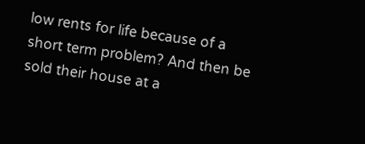low rents for life because of a short term problem? And then be sold their house at a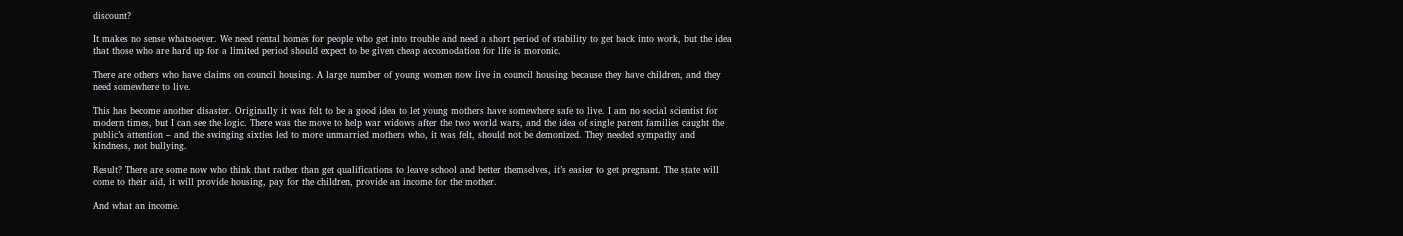discount?

It makes no sense whatsoever. We need rental homes for people who get into trouble and need a short period of stability to get back into work, but the idea that those who are hard up for a limited period should expect to be given cheap accomodation for life is moronic.

There are others who have claims on council housing. A large number of young women now live in council housing because they have children, and they need somewhere to live.

This has become another disaster. Originally it was felt to be a good idea to let young mothers have somewhere safe to live. I am no social scientist for modern times, but I can see the logic. There was the move to help war widows after the two world wars, and the idea of single parent families caught the public’s attention – and the swinging sixties led to more unmarried mothers who, it was felt, should not be demonized. They needed sympathy and kindness, not bullying.

Result? There are some now who think that rather than get qualifications to leave school and better themselves, it’s easier to get pregnant. The state will come to their aid, it will provide housing, pay for the children, provide an income for the mother.

And what an income.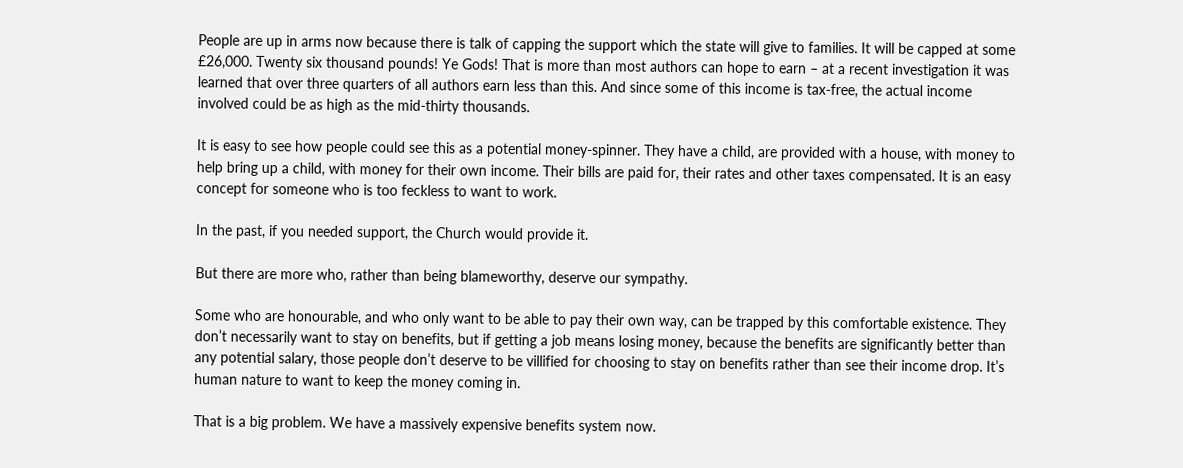People are up in arms now because there is talk of capping the support which the state will give to families. It will be capped at some £26,000. Twenty six thousand pounds! Ye Gods! That is more than most authors can hope to earn – at a recent investigation it was learned that over three quarters of all authors earn less than this. And since some of this income is tax-free, the actual income involved could be as high as the mid-thirty thousands.

It is easy to see how people could see this as a potential money-spinner. They have a child, are provided with a house, with money to help bring up a child, with money for their own income. Their bills are paid for, their rates and other taxes compensated. It is an easy concept for someone who is too feckless to want to work.

In the past, if you needed support, the Church would provide it.

But there are more who, rather than being blameworthy, deserve our sympathy.

Some who are honourable, and who only want to be able to pay their own way, can be trapped by this comfortable existence. They don’t necessarily want to stay on benefits, but if getting a job means losing money, because the benefits are significantly better than any potential salary, those people don’t deserve to be villified for choosing to stay on benefits rather than see their income drop. It’s human nature to want to keep the money coming in.

That is a big problem. We have a massively expensive benefits system now.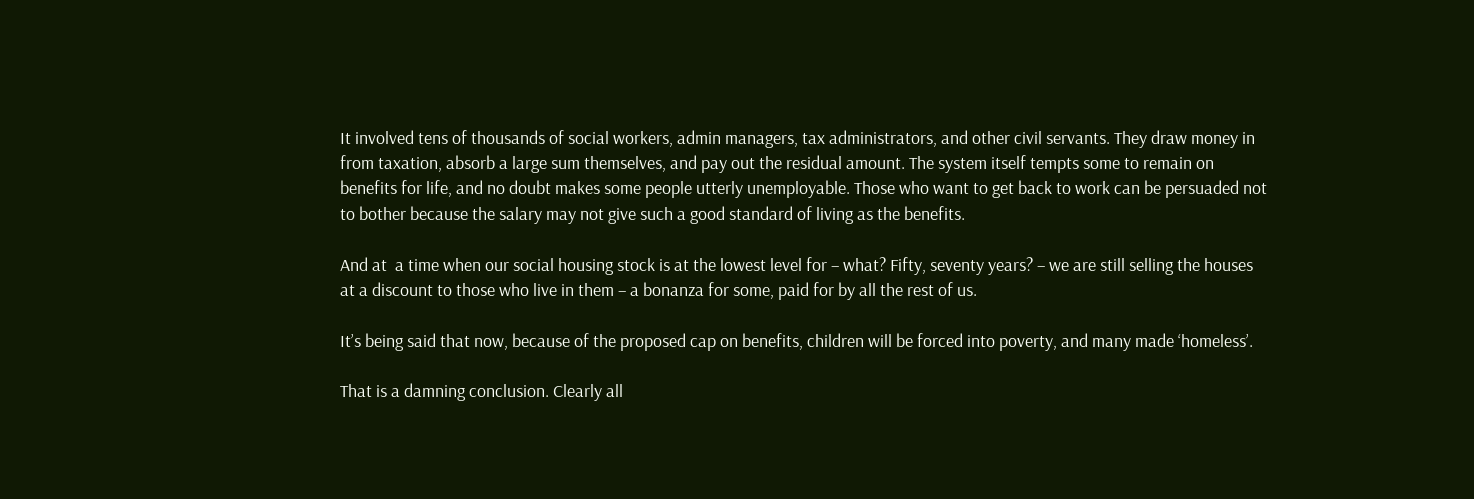It involved tens of thousands of social workers, admin managers, tax administrators, and other civil servants. They draw money in from taxation, absorb a large sum themselves, and pay out the residual amount. The system itself tempts some to remain on benefits for life, and no doubt makes some people utterly unemployable. Those who want to get back to work can be persuaded not to bother because the salary may not give such a good standard of living as the benefits.

And at  a time when our social housing stock is at the lowest level for – what? Fifty, seventy years? – we are still selling the houses at a discount to those who live in them – a bonanza for some, paid for by all the rest of us.

It’s being said that now, because of the proposed cap on benefits, children will be forced into poverty, and many made ‘homeless’.

That is a damning conclusion. Clearly all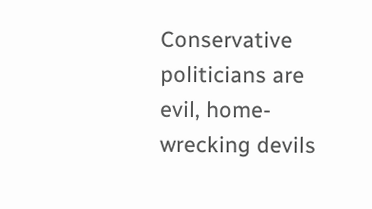Conservative politicians are evil, home-wrecking devils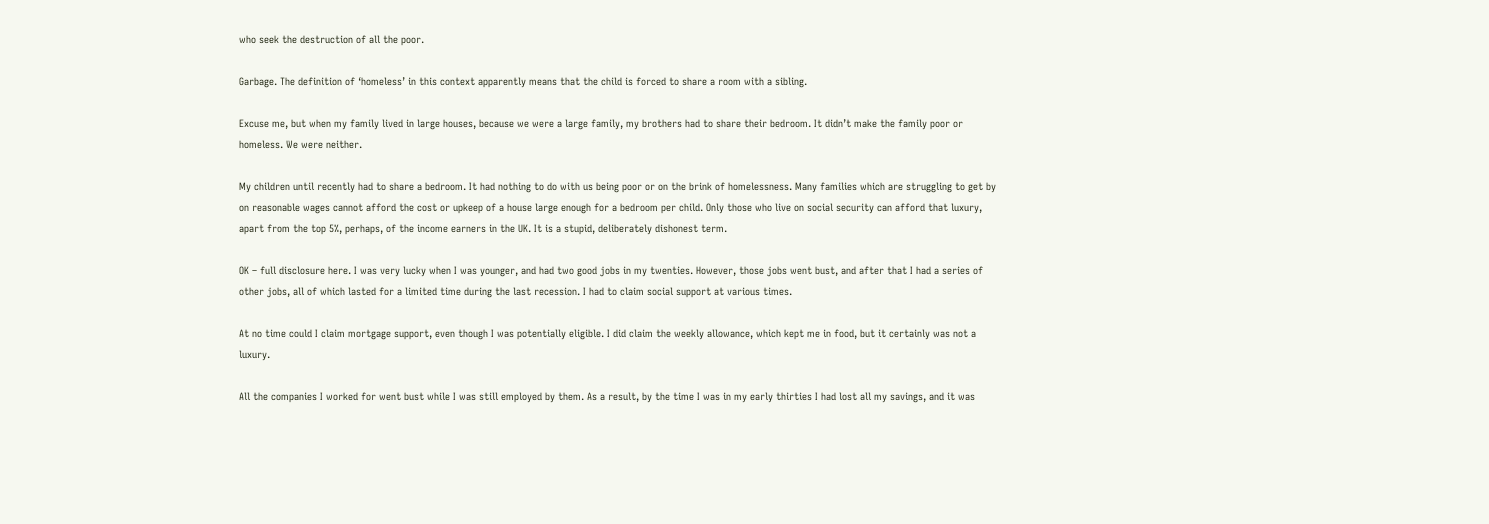who seek the destruction of all the poor.

Garbage. The definition of ‘homeless’ in this context apparently means that the child is forced to share a room with a sibling.

Excuse me, but when my family lived in large houses, because we were a large family, my brothers had to share their bedroom. It didn’t make the family poor or homeless. We were neither.

My children until recently had to share a bedroom. It had nothing to do with us being poor or on the brink of homelessness. Many families which are struggling to get by on reasonable wages cannot afford the cost or upkeep of a house large enough for a bedroom per child. Only those who live on social security can afford that luxury, apart from the top 5%, perhaps, of the income earners in the UK. It is a stupid, deliberately dishonest term.

OK – full disclosure here. I was very lucky when I was younger, and had two good jobs in my twenties. However, those jobs went bust, and after that I had a series of other jobs, all of which lasted for a limited time during the last recession. I had to claim social support at various times.

At no time could I claim mortgage support, even though I was potentially eligible. I did claim the weekly allowance, which kept me in food, but it certainly was not a luxury.

All the companies I worked for went bust while I was still employed by them. As a result, by the time I was in my early thirties I had lost all my savings, and it was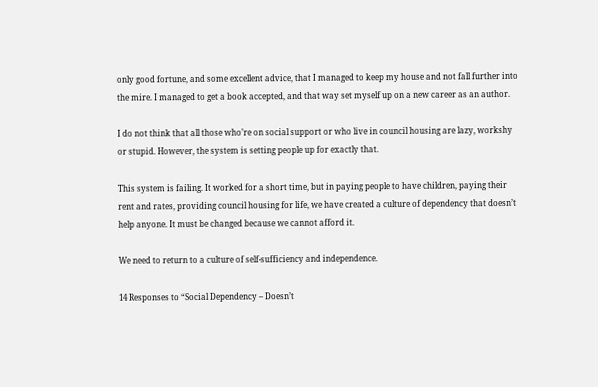only good fortune, and some excellent advice, that I managed to keep my house and not fall further into the mire. I managed to get a book accepted, and that way set myself up on a new career as an author.

I do not think that all those who’re on social support or who live in council housing are lazy, workshy or stupid. However, the system is setting people up for exactly that.

This system is failing. It worked for a short time, but in paying people to have children, paying their rent and rates, providing council housing for life, we have created a culture of dependency that doesn’t help anyone. It must be changed because we cannot afford it.

We need to return to a culture of self-sufficiency and independence.

14 Responses to “Social Dependency – Doesn’t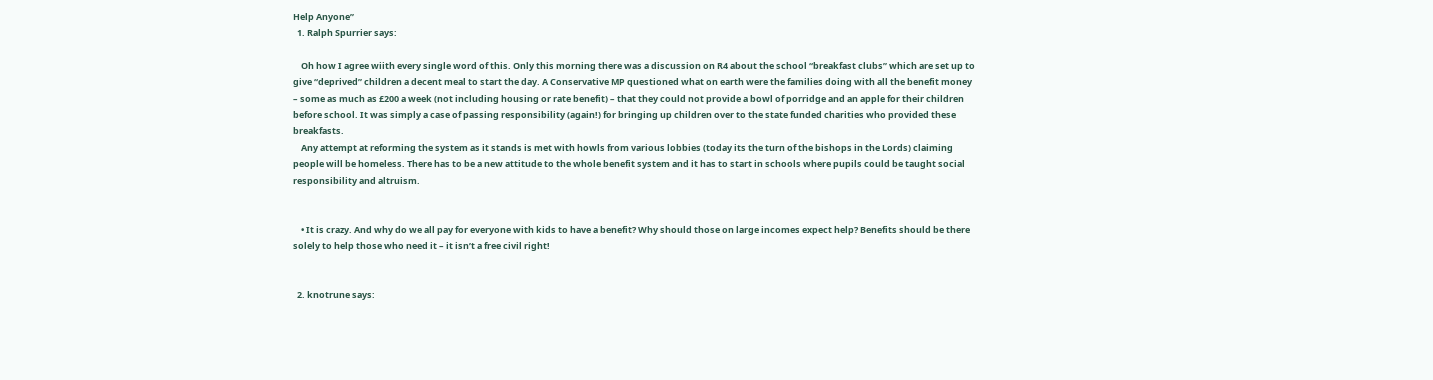Help Anyone”
  1. Ralph Spurrier says:

    Oh how I agree wiith every single word of this. Only this morning there was a discussion on R4 about the school “breakfast clubs” which are set up to give “deprived” children a decent meal to start the day. A Conservative MP questioned what on earth were the families doing with all the benefit money – some as much as £200 a week (not including housing or rate benefit) – that they could not provide a bowl of porridge and an apple for their children before school. It was simply a case of passing responsibility (again!) for bringing up children over to the state funded charities who provided these breakfasts.
    Any attempt at reforming the system as it stands is met with howls from various lobbies (today its the turn of the bishops in the Lords) claiming people will be homeless. There has to be a new attitude to the whole benefit system and it has to start in schools where pupils could be taught social responsibility and altruism.


    • It is crazy. And why do we all pay for everyone with kids to have a benefit? Why should those on large incomes expect help? Benefits should be there solely to help those who need it – it isn’t a free civil right!


  2. knotrune says: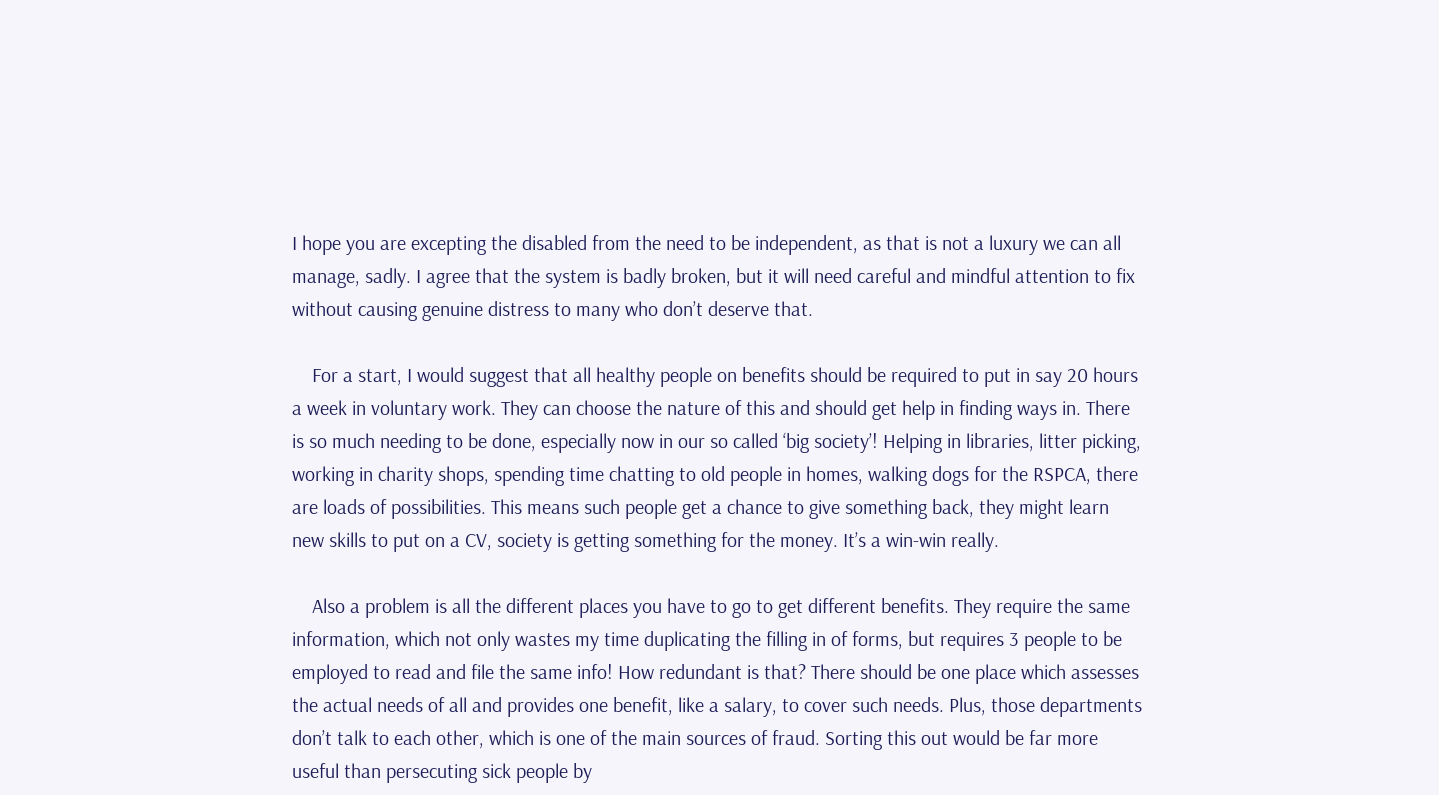I hope you are excepting the disabled from the need to be independent, as that is not a luxury we can all manage, sadly. I agree that the system is badly broken, but it will need careful and mindful attention to fix without causing genuine distress to many who don’t deserve that.

    For a start, I would suggest that all healthy people on benefits should be required to put in say 20 hours a week in voluntary work. They can choose the nature of this and should get help in finding ways in. There is so much needing to be done, especially now in our so called ‘big society’! Helping in libraries, litter picking, working in charity shops, spending time chatting to old people in homes, walking dogs for the RSPCA, there are loads of possibilities. This means such people get a chance to give something back, they might learn new skills to put on a CV, society is getting something for the money. It’s a win-win really.

    Also a problem is all the different places you have to go to get different benefits. They require the same information, which not only wastes my time duplicating the filling in of forms, but requires 3 people to be employed to read and file the same info! How redundant is that? There should be one place which assesses the actual needs of all and provides one benefit, like a salary, to cover such needs. Plus, those departments don’t talk to each other, which is one of the main sources of fraud. Sorting this out would be far more useful than persecuting sick people by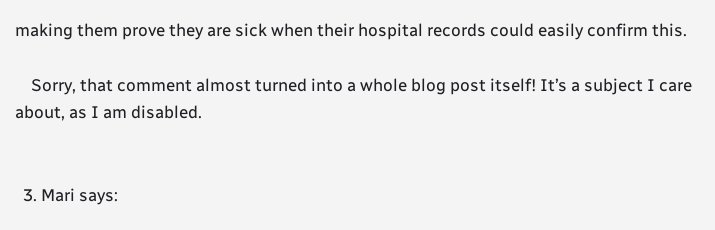making them prove they are sick when their hospital records could easily confirm this.

    Sorry, that comment almost turned into a whole blog post itself! It’s a subject I care about, as I am disabled.


  3. Mari says: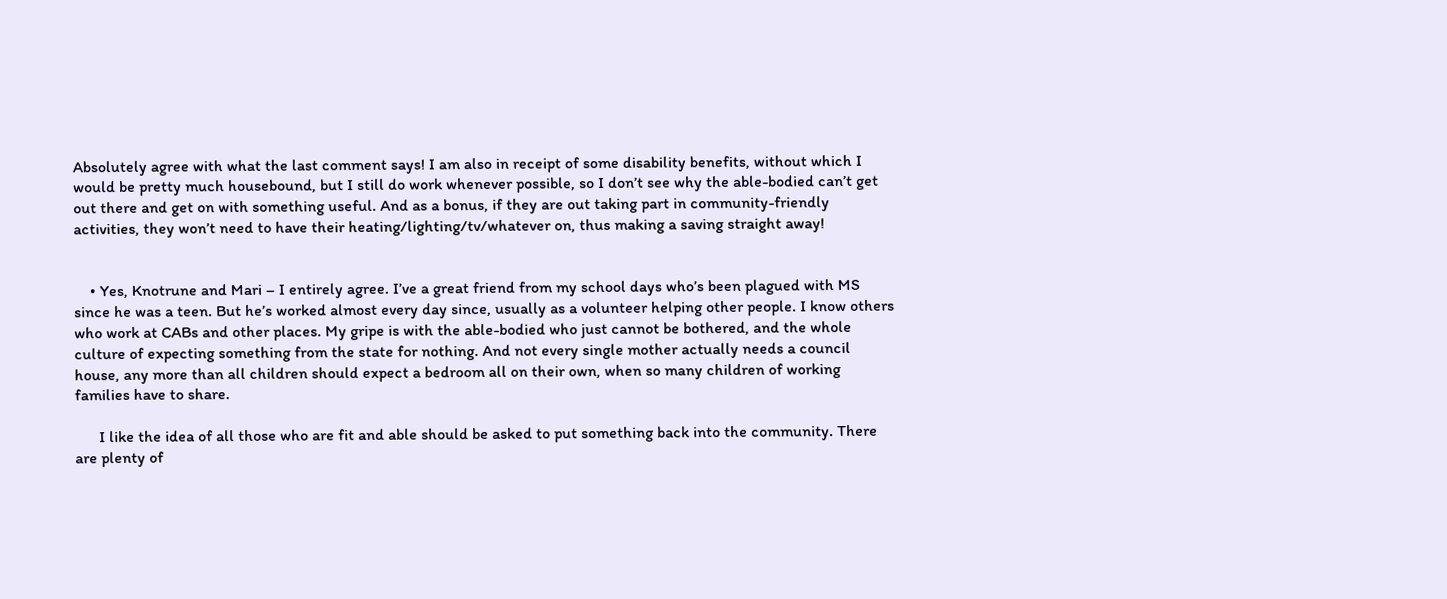Absolutely agree with what the last comment says! I am also in receipt of some disability benefits, without which I would be pretty much housebound, but I still do work whenever possible, so I don’t see why the able-bodied can’t get out there and get on with something useful. And as a bonus, if they are out taking part in community-friendly activities, they won’t need to have their heating/lighting/tv/whatever on, thus making a saving straight away!


    • Yes, Knotrune and Mari – I entirely agree. I’ve a great friend from my school days who’s been plagued with MS since he was a teen. But he’s worked almost every day since, usually as a volunteer helping other people. I know others who work at CABs and other places. My gripe is with the able-bodied who just cannot be bothered, and the whole culture of expecting something from the state for nothing. And not every single mother actually needs a council house, any more than all children should expect a bedroom all on their own, when so many children of working families have to share.

      I like the idea of all those who are fit and able should be asked to put something back into the community. There are plenty of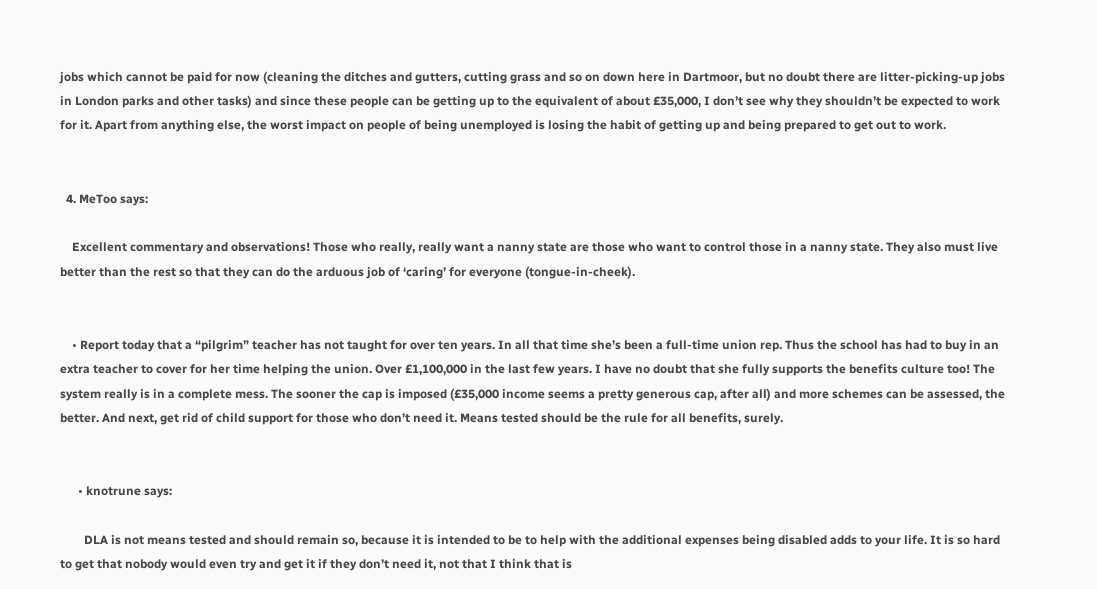jobs which cannot be paid for now (cleaning the ditches and gutters, cutting grass and so on down here in Dartmoor, but no doubt there are litter-picking-up jobs in London parks and other tasks) and since these people can be getting up to the equivalent of about £35,000, I don’t see why they shouldn’t be expected to work for it. Apart from anything else, the worst impact on people of being unemployed is losing the habit of getting up and being prepared to get out to work.


  4. MeToo says:

    Excellent commentary and observations! Those who really, really want a nanny state are those who want to control those in a nanny state. They also must live better than the rest so that they can do the arduous job of ‘caring’ for everyone (tongue-in-cheek).


    • Report today that a “pilgrim” teacher has not taught for over ten years. In all that time she’s been a full-time union rep. Thus the school has had to buy in an extra teacher to cover for her time helping the union. Over £1,100,000 in the last few years. I have no doubt that she fully supports the benefits culture too! The system really is in a complete mess. The sooner the cap is imposed (£35,000 income seems a pretty generous cap, after all) and more schemes can be assessed, the better. And next, get rid of child support for those who don’t need it. Means tested should be the rule for all benefits, surely.


      • knotrune says:

        DLA is not means tested and should remain so, because it is intended to be to help with the additional expenses being disabled adds to your life. It is so hard to get that nobody would even try and get it if they don’t need it, not that I think that is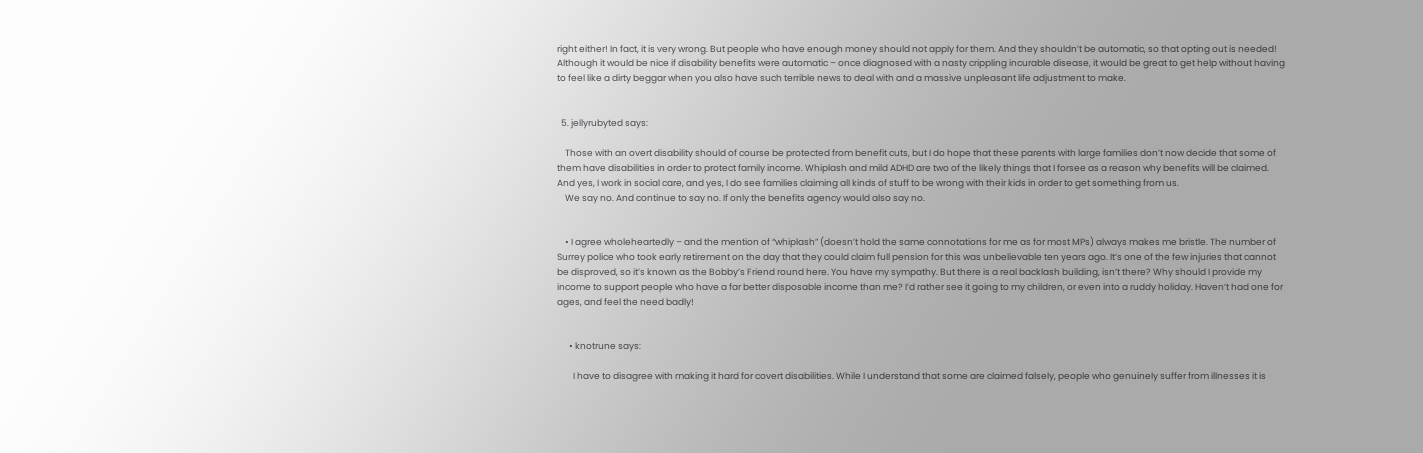right either! In fact, it is very wrong. But people who have enough money should not apply for them. And they shouldn’t be automatic, so that opting out is needed! Although it would be nice if disability benefits were automatic – once diagnosed with a nasty crippling incurable disease, it would be great to get help without having to feel like a dirty beggar when you also have such terrible news to deal with and a massive unpleasant life adjustment to make.


  5. jellyrubyted says:

    Those with an overt disability should of course be protected from benefit cuts, but I do hope that these parents with large families don’t now decide that some of them have disabilities in order to protect family income. Whiplash and mild ADHD are two of the likely things that I forsee as a reason why benefits will be claimed. And yes, I work in social care, and yes, I do see families claiming all kinds of stuff to be wrong with their kids in order to get something from us.
    We say no. And continue to say no. If only the benefits agency would also say no.


    • I agree wholeheartedly – and the mention of “whiplash” (doesn’t hold the same connotations for me as for most MPs) always makes me bristle. The number of Surrey police who took early retirement on the day that they could claim full pension for this was unbelievable ten years ago. It’s one of the few injuries that cannot be disproved, so it’s known as the Bobby’s Friend round here. You have my sympathy. But there is a real backlash building, isn’t there? Why should I provide my income to support people who have a far better disposable income than me? I’d rather see it going to my children, or even into a ruddy holiday. Haven’t had one for ages, and feel the need badly!


      • knotrune says:

        I have to disagree with making it hard for covert disabilities. While I understand that some are claimed falsely, people who genuinely suffer from illnesses it is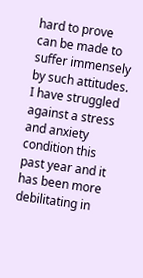hard to prove can be made to suffer immensely by such attitudes. I have struggled against a stress and anxiety condition this past year and it has been more debilitating in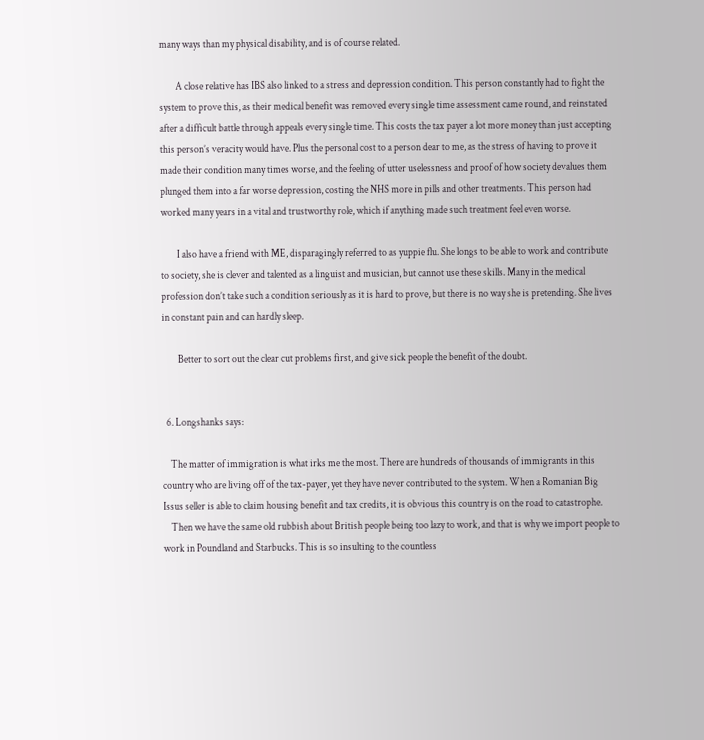many ways than my physical disability, and is of course related.

        A close relative has IBS also linked to a stress and depression condition. This person constantly had to fight the system to prove this, as their medical benefit was removed every single time assessment came round, and reinstated after a difficult battle through appeals every single time. This costs the tax payer a lot more money than just accepting this person’s veracity would have. Plus the personal cost to a person dear to me, as the stress of having to prove it made their condition many times worse, and the feeling of utter uselessness and proof of how society devalues them plunged them into a far worse depression, costing the NHS more in pills and other treatments. This person had worked many years in a vital and trustworthy role, which if anything made such treatment feel even worse.

        I also have a friend with ME, disparagingly referred to as yuppie flu. She longs to be able to work and contribute to society, she is clever and talented as a linguist and musician, but cannot use these skills. Many in the medical profession don’t take such a condition seriously as it is hard to prove, but there is no way she is pretending. She lives in constant pain and can hardly sleep.

        Better to sort out the clear cut problems first, and give sick people the benefit of the doubt.


  6. Longshanks says:

    The matter of immigration is what irks me the most. There are hundreds of thousands of immigrants in this country who are living off of the tax-payer, yet they have never contributed to the system. When a Romanian Big Issus seller is able to claim housing benefit and tax credits, it is obvious this country is on the road to catastrophe.
    Then we have the same old rubbish about British people being too lazy to work, and that is why we import people to work in Poundland and Starbucks. This is so insulting to the countless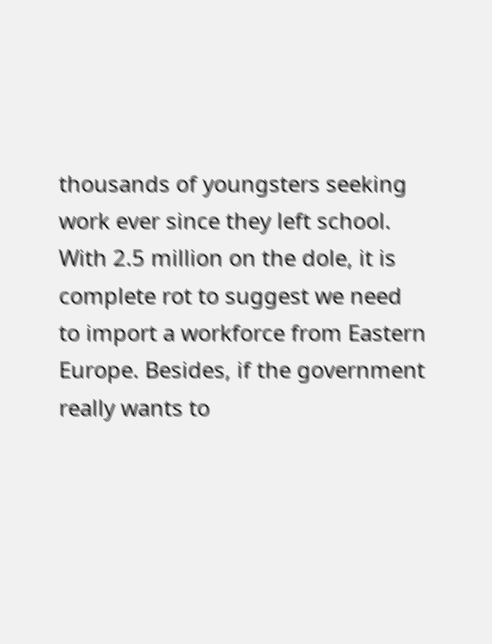thousands of youngsters seeking work ever since they left school. With 2.5 million on the dole, it is complete rot to suggest we need to import a workforce from Eastern Europe. Besides, if the government really wants to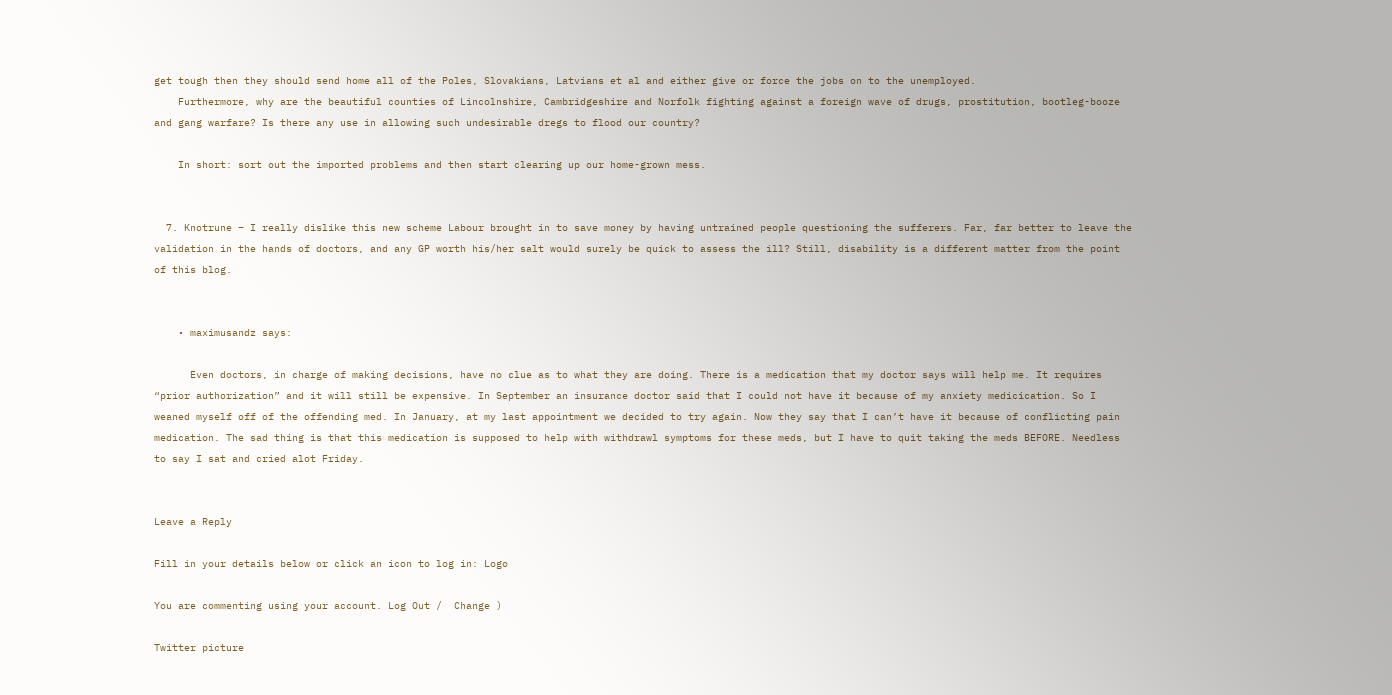get tough then they should send home all of the Poles, Slovakians, Latvians et al and either give or force the jobs on to the unemployed.
    Furthermore, why are the beautiful counties of Lincolnshire, Cambridgeshire and Norfolk fighting against a foreign wave of drugs, prostitution, bootleg-booze and gang warfare? Is there any use in allowing such undesirable dregs to flood our country?

    In short: sort out the imported problems and then start clearing up our home-grown mess.


  7. Knotrune – I really dislike this new scheme Labour brought in to save money by having untrained people questioning the sufferers. Far, far better to leave the validation in the hands of doctors, and any GP worth his/her salt would surely be quick to assess the ill? Still, disability is a different matter from the point of this blog.


    • maximusandz says:

      Even doctors, in charge of making decisions, have no clue as to what they are doing. There is a medication that my doctor says will help me. It requires “prior authorization” and it will still be expensive. In September an insurance doctor said that I could not have it because of my anxiety medicication. So I weaned myself off of the offending med. In January, at my last appointment we decided to try again. Now they say that I can’t have it because of conflicting pain medication. The sad thing is that this medication is supposed to help with withdrawl symptoms for these meds, but I have to quit taking the meds BEFORE. Needless to say I sat and cried alot Friday.


Leave a Reply

Fill in your details below or click an icon to log in: Logo

You are commenting using your account. Log Out /  Change )

Twitter picture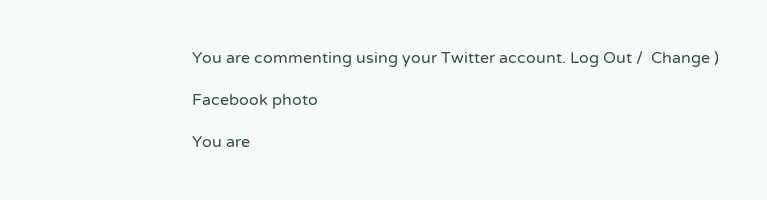You are commenting using your Twitter account. Log Out /  Change )

Facebook photo

You are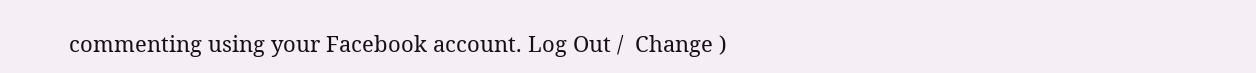commenting using your Facebook account. Log Out /  Change )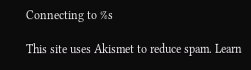Connecting to %s

This site uses Akismet to reduce spam. Learn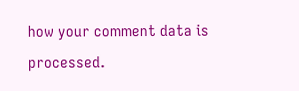how your comment data is processed.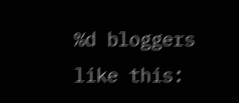%d bloggers like this: